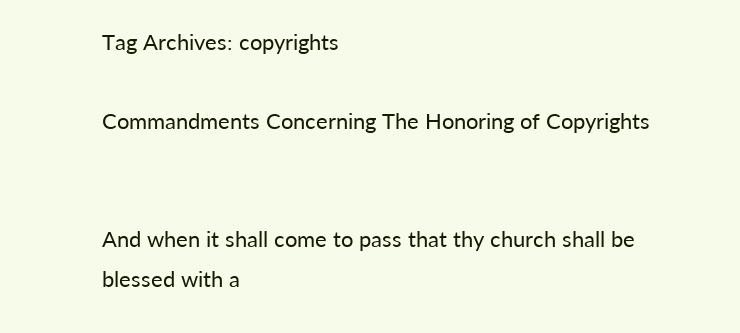Tag Archives: copyrights

Commandments Concerning The Honoring of Copyrights


And when it shall come to pass that thy church shall be blessed with a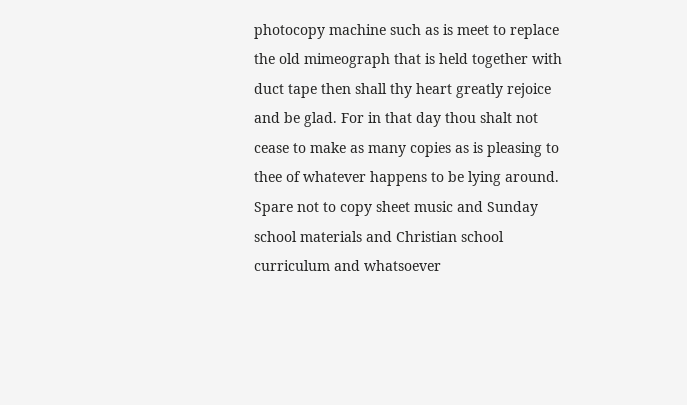photocopy machine such as is meet to replace the old mimeograph that is held together with duct tape then shall thy heart greatly rejoice and be glad. For in that day thou shalt not cease to make as many copies as is pleasing to thee of whatever happens to be lying around. Spare not to copy sheet music and Sunday school materials and Christian school curriculum and whatsoever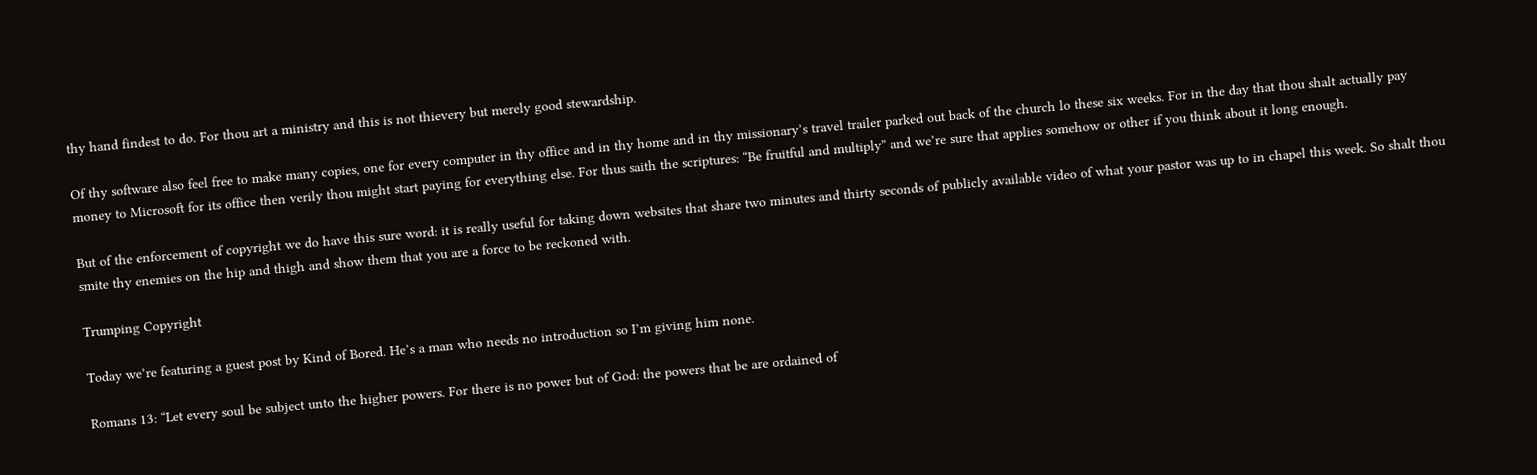thy hand findest to do. For thou art a ministry and this is not thievery but merely good stewardship.

Of thy software also feel free to make many copies, one for every computer in thy office and in thy home and in thy missionary’s travel trailer parked out back of the church lo these six weeks. For in the day that thou shalt actually pay money to Microsoft for its office then verily thou might start paying for everything else. For thus saith the scriptures: “Be fruitful and multiply” and we’re sure that applies somehow or other if you think about it long enough.

But of the enforcement of copyright we do have this sure word: it is really useful for taking down websites that share two minutes and thirty seconds of publicly available video of what your pastor was up to in chapel this week. So shalt thou smite thy enemies on the hip and thigh and show them that you are a force to be reckoned with.

Trumping Copyright

Today we’re featuring a guest post by Kind of Bored. He’s a man who needs no introduction so I’m giving him none.

Romans 13: “Let every soul be subject unto the higher powers. For there is no power but of God: the powers that be are ordained of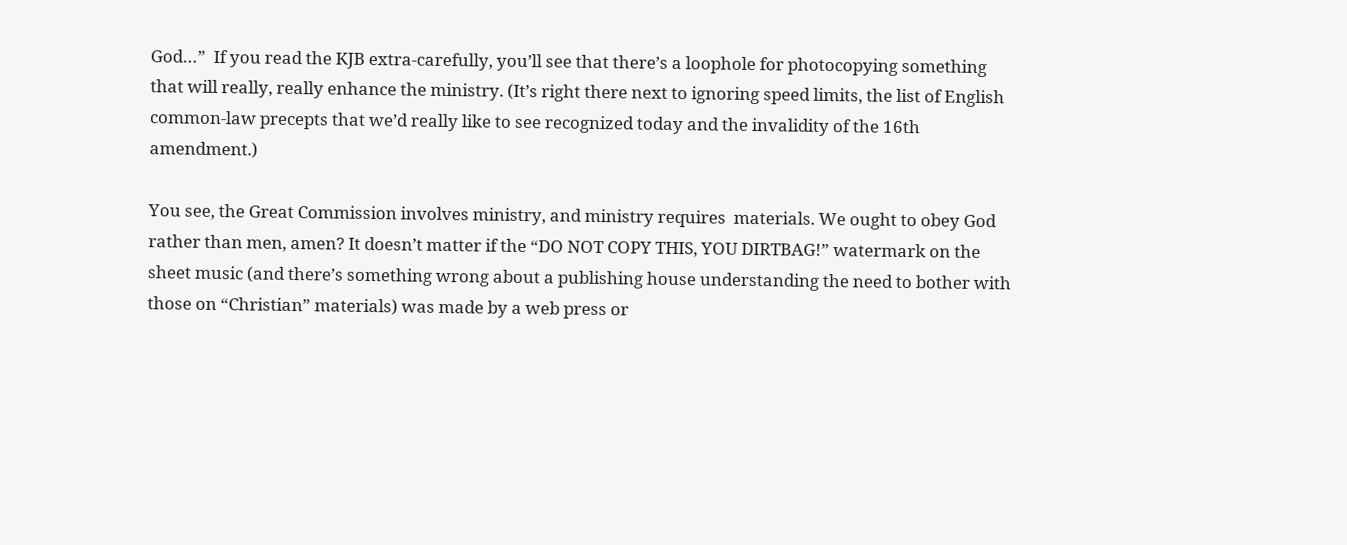God…”  If you read the KJB extra-carefully, you’ll see that there’s a loophole for photocopying something that will really, really enhance the ministry. (It’s right there next to ignoring speed limits, the list of English common-law precepts that we’d really like to see recognized today and the invalidity of the 16th amendment.)

You see, the Great Commission involves ministry, and ministry requires  materials. We ought to obey God rather than men, amen? It doesn’t matter if the “DO NOT COPY THIS, YOU DIRTBAG!” watermark on the sheet music (and there’s something wrong about a publishing house understanding the need to bother with those on “Christian” materials) was made by a web press or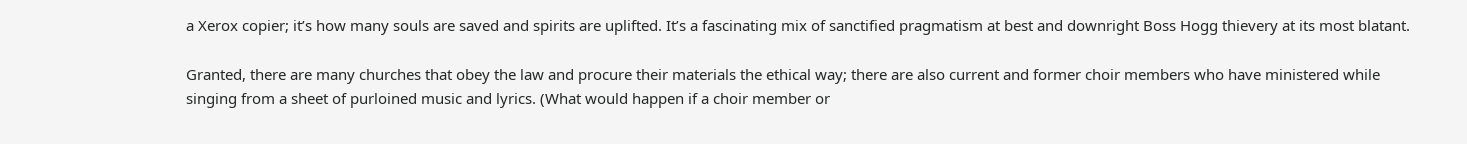a Xerox copier; it’s how many souls are saved and spirits are uplifted. It’s a fascinating mix of sanctified pragmatism at best and downright Boss Hogg thievery at its most blatant.

Granted, there are many churches that obey the law and procure their materials the ethical way; there are also current and former choir members who have ministered while singing from a sheet of purloined music and lyrics. (What would happen if a choir member or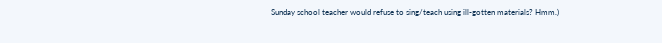Sunday school teacher would refuse to sing/teach using ill-gotten materials? Hmm.)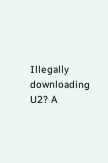Illegally downloading U2? A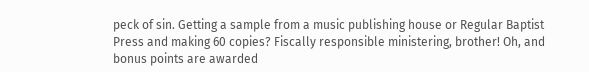peck of sin. Getting a sample from a music publishing house or Regular Baptist Press and making 60 copies? Fiscally responsible ministering, brother! Oh, and bonus points are awarded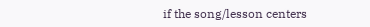if the song/lesson centers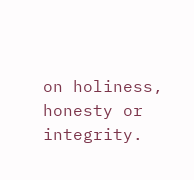on holiness, honesty or integrity.